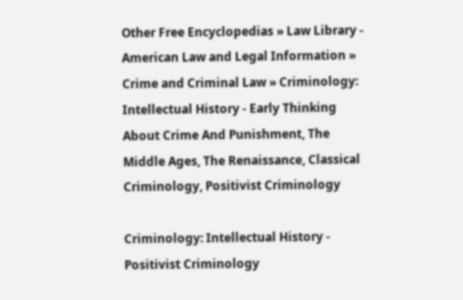Other Free Encyclopedias » Law Library - American Law and Legal Information » Crime and Criminal Law » Criminology: Intellectual History - Early Thinking About Crime And Punishment, The Middle Ages, The Renaissance, Classical Criminology, Positivist Criminology

Criminology: Intellectual History - Positivist Criminology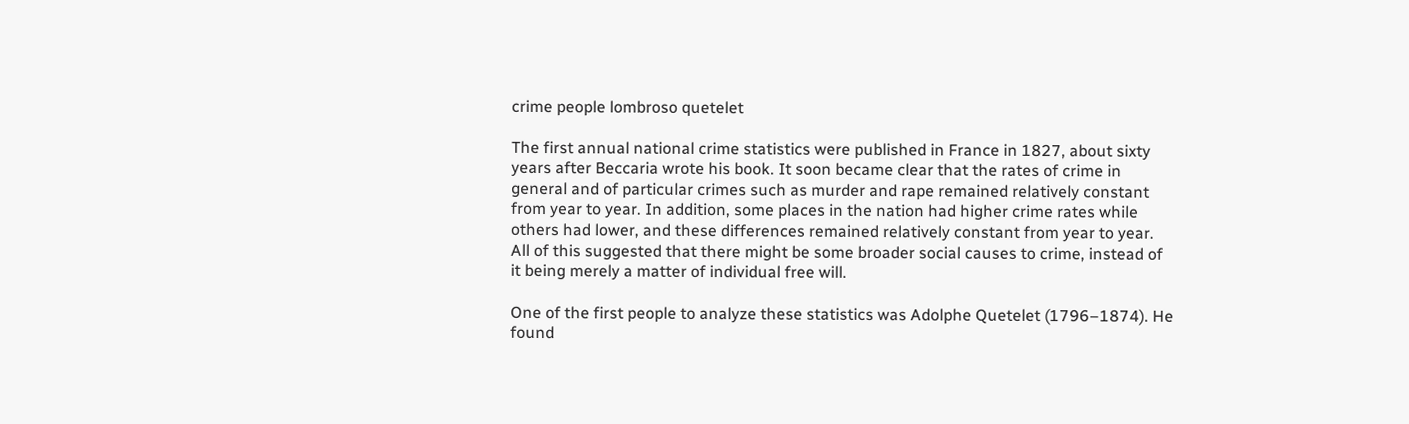crime people lombroso quetelet

The first annual national crime statistics were published in France in 1827, about sixty years after Beccaria wrote his book. It soon became clear that the rates of crime in general and of particular crimes such as murder and rape remained relatively constant from year to year. In addition, some places in the nation had higher crime rates while others had lower, and these differences remained relatively constant from year to year. All of this suggested that there might be some broader social causes to crime, instead of it being merely a matter of individual free will.

One of the first people to analyze these statistics was Adolphe Quetelet (1796–1874). He found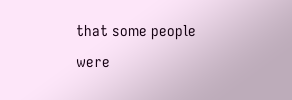that some people were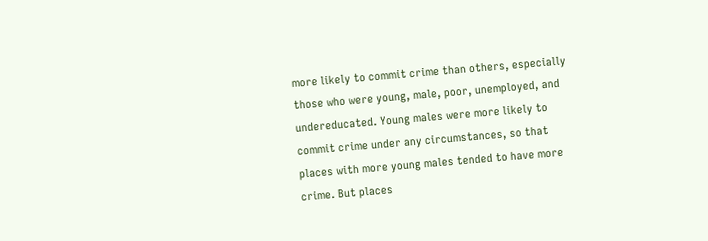more likely to commit crime than others, especially those who were young, male, poor, unemployed, and undereducated. Young males were more likely to commit crime under any circumstances, so that places with more young males tended to have more crime. But places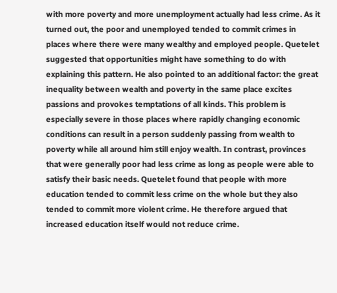with more poverty and more unemployment actually had less crime. As it turned out, the poor and unemployed tended to commit crimes in places where there were many wealthy and employed people. Quetelet suggested that opportunities might have something to do with explaining this pattern. He also pointed to an additional factor: the great inequality between wealth and poverty in the same place excites passions and provokes temptations of all kinds. This problem is especially severe in those places where rapidly changing economic conditions can result in a person suddenly passing from wealth to poverty while all around him still enjoy wealth. In contrast, provinces that were generally poor had less crime as long as people were able to satisfy their basic needs. Quetelet found that people with more education tended to commit less crime on the whole but they also tended to commit more violent crime. He therefore argued that increased education itself would not reduce crime.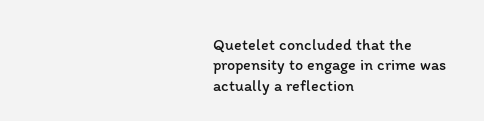Quetelet concluded that the propensity to engage in crime was actually a reflection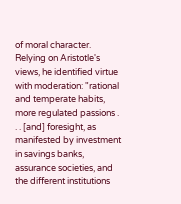of moral character. Relying on Aristotle's views, he identified virtue with moderation: "rational and temperate habits, more regulated passions . . . [and] foresight, as manifested by investment in savings banks, assurance societies, and the different institutions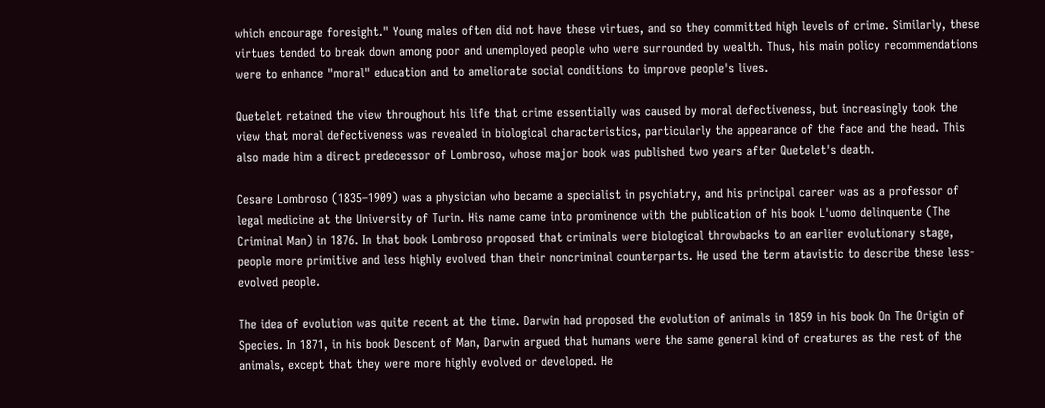which encourage foresight." Young males often did not have these virtues, and so they committed high levels of crime. Similarly, these virtues tended to break down among poor and unemployed people who were surrounded by wealth. Thus, his main policy recommendations were to enhance "moral" education and to ameliorate social conditions to improve people's lives.

Quetelet retained the view throughout his life that crime essentially was caused by moral defectiveness, but increasingly took the view that moral defectiveness was revealed in biological characteristics, particularly the appearance of the face and the head. This also made him a direct predecessor of Lombroso, whose major book was published two years after Quetelet's death.

Cesare Lombroso (1835–1909) was a physician who became a specialist in psychiatry, and his principal career was as a professor of legal medicine at the University of Turin. His name came into prominence with the publication of his book L'uomo delinquente (The Criminal Man) in 1876. In that book Lombroso proposed that criminals were biological throwbacks to an earlier evolutionary stage, people more primitive and less highly evolved than their noncriminal counterparts. He used the term atavistic to describe these less-evolved people.

The idea of evolution was quite recent at the time. Darwin had proposed the evolution of animals in 1859 in his book On The Origin of Species. In 1871, in his book Descent of Man, Darwin argued that humans were the same general kind of creatures as the rest of the animals, except that they were more highly evolved or developed. He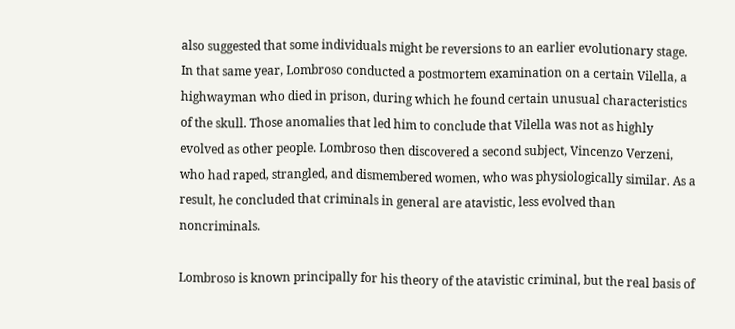also suggested that some individuals might be reversions to an earlier evolutionary stage. In that same year, Lombroso conducted a postmortem examination on a certain Vilella, a highwayman who died in prison, during which he found certain unusual characteristics of the skull. Those anomalies that led him to conclude that Vilella was not as highly evolved as other people. Lombroso then discovered a second subject, Vincenzo Verzeni, who had raped, strangled, and dismembered women, who was physiologically similar. As a result, he concluded that criminals in general are atavistic, less evolved than noncriminals.

Lombroso is known principally for his theory of the atavistic criminal, but the real basis of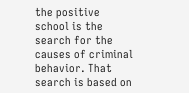the positive school is the search for the causes of criminal behavior. That search is based on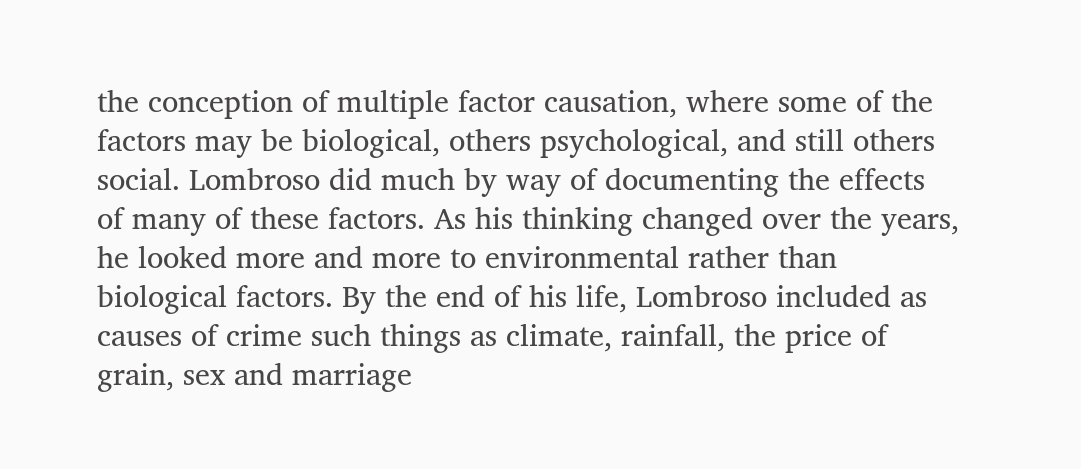the conception of multiple factor causation, where some of the factors may be biological, others psychological, and still others social. Lombroso did much by way of documenting the effects of many of these factors. As his thinking changed over the years, he looked more and more to environmental rather than biological factors. By the end of his life, Lombroso included as causes of crime such things as climate, rainfall, the price of grain, sex and marriage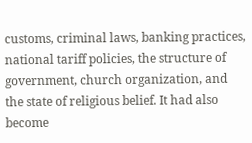customs, criminal laws, banking practices, national tariff policies, the structure of government, church organization, and the state of religious belief. It had also become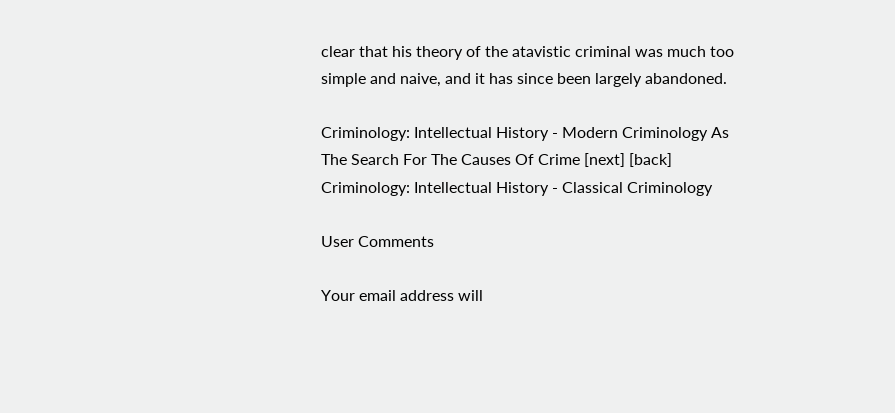clear that his theory of the atavistic criminal was much too simple and naive, and it has since been largely abandoned.

Criminology: Intellectual History - Modern Criminology As The Search For The Causes Of Crime [next] [back] Criminology: Intellectual History - Classical Criminology

User Comments

Your email address will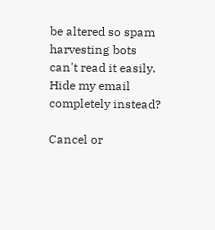be altered so spam harvesting bots can't read it easily.
Hide my email completely instead?

Cancel or